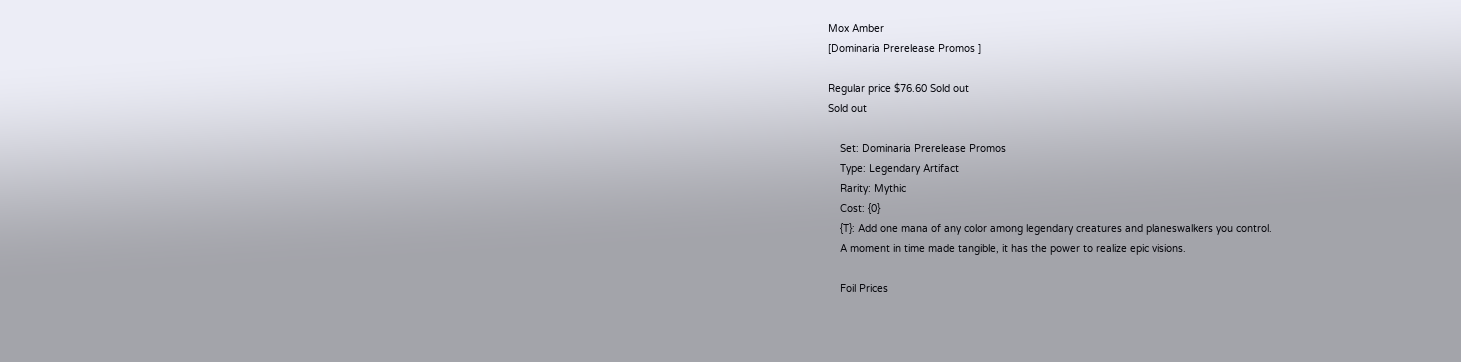Mox Amber
[Dominaria Prerelease Promos ]

Regular price $76.60 Sold out
Sold out

    Set: Dominaria Prerelease Promos
    Type: Legendary Artifact
    Rarity: Mythic
    Cost: {0}
    {T}: Add one mana of any color among legendary creatures and planeswalkers you control.
    A moment in time made tangible, it has the power to realize epic visions.

    Foil Prices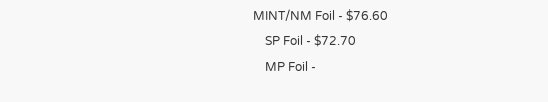MINT/NM Foil - $76.60
    SP Foil - $72.70
    MP Foil -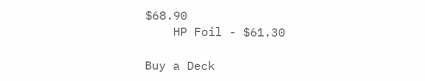$68.90
    HP Foil - $61.30

Buy a Deck